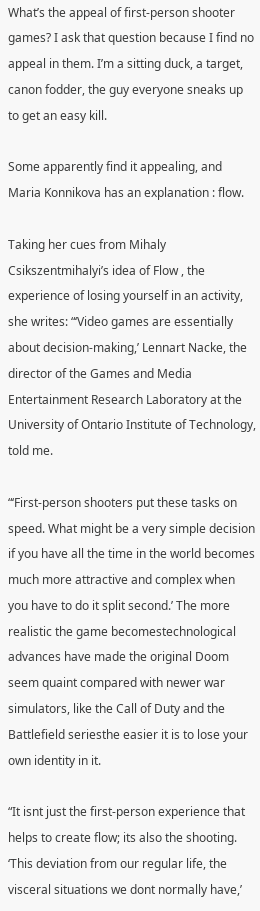What’s the appeal of first-person shooter games? I ask that question because I find no appeal in them. I’m a sitting duck, a target, canon fodder, the guy everyone sneaks up to get an easy kill.

Some apparently find it appealing, and Maria Konnikova has an explanation : flow.

Taking her cues from Mihaly Csikszentmihalyi’s idea of Flow , the experience of losing yourself in an activity, she writes: “‘Video games are essentially about decision-making,’ Lennart Nacke, the director of the Games and Media Entertainment Research Laboratory at the University of Ontario Institute of Technology, told me.

“‘First-person shooters put these tasks on speed. What might be a very simple decision if you have all the time in the world becomes much more attractive and complex when you have to do it split second.’ The more realistic the game becomestechnological advances have made the original Doom seem quaint compared with newer war simulators, like the Call of Duty and the Battlefield seriesthe easier it is to lose your own identity in it.

“It isnt just the first-person experience that helps to create flow; its also the shooting. ‘This deviation from our regular life, the visceral situations we dont normally have,’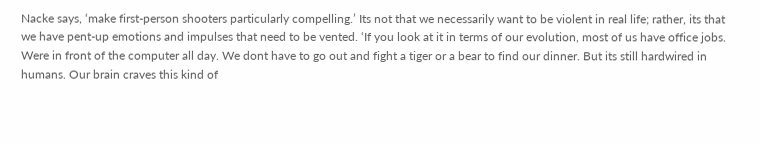Nacke says, ‘make first-person shooters particularly compelling.’ Its not that we necessarily want to be violent in real life; rather, its that we have pent-up emotions and impulses that need to be vented. ‘If you look at it in terms of our evolution, most of us have office jobs. Were in front of the computer all day. We dont have to go out and fight a tiger or a bear to find our dinner. But its still hardwired in humans. Our brain craves this kind of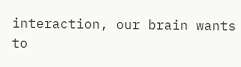interaction, our brain wants to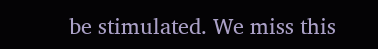be stimulated. We miss this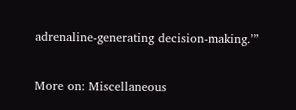adrenaline-generating decision-making.’”

More on: Miscellaneous